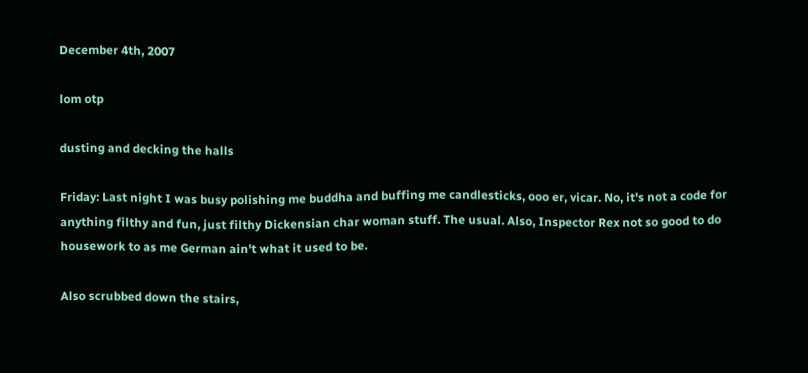December 4th, 2007

lom otp

dusting and decking the halls

Friday: Last night I was busy polishing me buddha and buffing me candlesticks, ooo er, vicar. No, it's not a code for anything filthy and fun, just filthy Dickensian char woman stuff. The usual. Also, Inspector Rex not so good to do housework to as me German ain't what it used to be.

Also scrubbed down the stairs,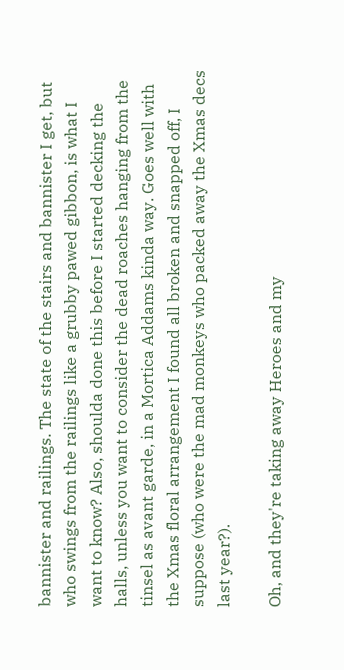bannister and railings. The state of the stairs and bannister I get, but who swings from the railings like a grubby pawed gibbon, is what I want to know? Also, shoulda done this before I started decking the halls, unless you want to consider the dead roaches hanging from the tinsel as avant garde, in a Mortica Addams kinda way. Goes well with the Xmas floral arrangement I found all broken and snapped off, I suppose (who were the mad monkeys who packed away the Xmas decs last year?).

Oh, and they're taking away Heroes and my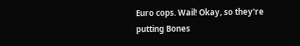Euro cops. Wail! Okay, so they're putting Bones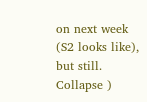on next week (S2 looks like), but still.
Collapse )